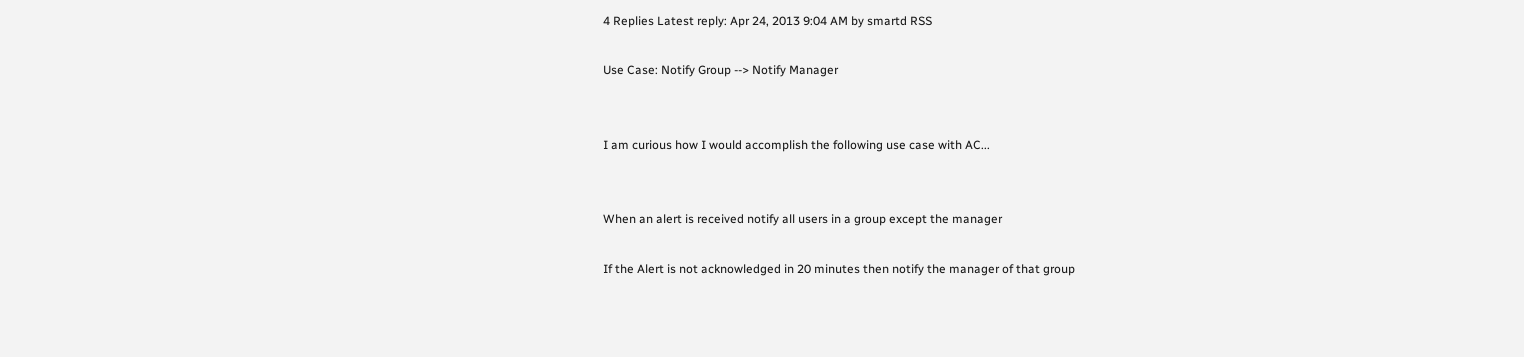4 Replies Latest reply: Apr 24, 2013 9:04 AM by smartd RSS

Use Case: Notify Group --> Notify Manager


I am curious how I would accomplish the following use case with AC...


When an alert is received notify all users in a group except the manager

If the Alert is not acknowledged in 20 minutes then notify the manager of that group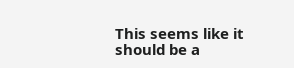This seems like it should be a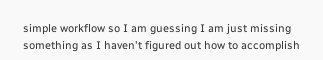simple workflow so I am guessing I am just missing something as I haven't figured out how to accomplish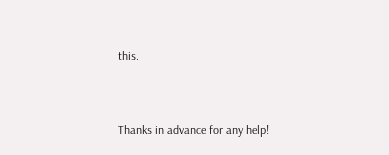this.


Thanks in advance for any help!